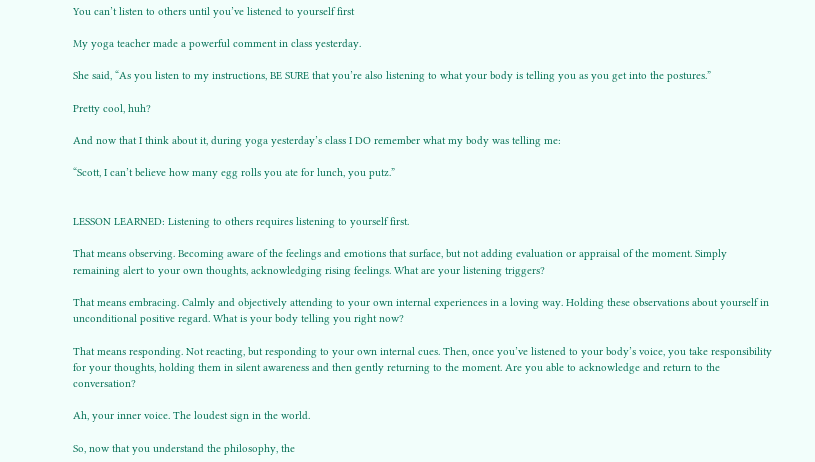You can’t listen to others until you’ve listened to yourself first

My yoga teacher made a powerful comment in class yesterday.

She said, “As you listen to my instructions, BE SURE that you’re also listening to what your body is telling you as you get into the postures.”

Pretty cool, huh?

And now that I think about it, during yoga yesterday’s class I DO remember what my body was telling me:

“Scott, I can’t believe how many egg rolls you ate for lunch, you putz.”


LESSON LEARNED: Listening to others requires listening to yourself first.

That means observing. Becoming aware of the feelings and emotions that surface, but not adding evaluation or appraisal of the moment. Simply remaining alert to your own thoughts, acknowledging rising feelings. What are your listening triggers?

That means embracing. Calmly and objectively attending to your own internal experiences in a loving way. Holding these observations about yourself in unconditional positive regard. What is your body telling you right now?

That means responding. Not reacting, but responding to your own internal cues. Then, once you’ve listened to your body’s voice, you take responsibility for your thoughts, holding them in silent awareness and then gently returning to the moment. Are you able to acknowledge and return to the conversation?

Ah, your inner voice. The loudest sign in the world.

So, now that you understand the philosophy, the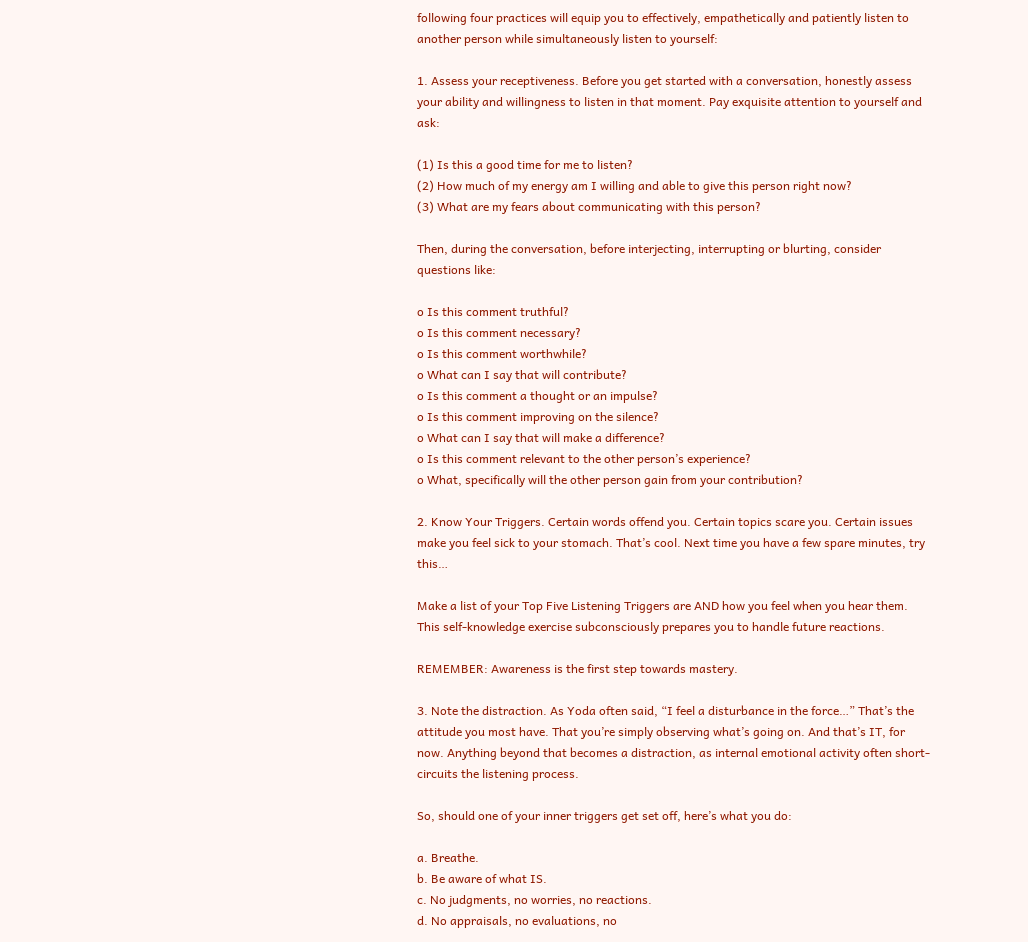following four practices will equip you to effectively, empathetically and patiently listen to another person while simultaneously listen to yourself:

1. Assess your receptiveness. Before you get started with a conversation, honestly assess your ability and willingness to listen in that moment. Pay exquisite attention to yourself and ask:

(1) Is this a good time for me to listen?
(2) How much of my energy am I willing and able to give this person right now?
(3) What are my fears about communicating with this person?

Then, during the conversation, before interjecting, interrupting or blurting, consider questions like:

o Is this comment truthful?
o Is this comment necessary?
o Is this comment worthwhile?
o What can I say that will contribute?
o Is this comment a thought or an impulse?
o Is this comment improving on the silence?
o What can I say that will make a difference?
o Is this comment relevant to the other person’s experience?
o What, specifically will the other person gain from your contribution?

2. Know Your Triggers. Certain words offend you. Certain topics scare you. Certain issues make you feel sick to your stomach. That’s cool. Next time you have a few spare minutes, try this…

Make a list of your Top Five Listening Triggers are AND how you feel when you hear them. This self-knowledge exercise subconsciously prepares you to handle future reactions.

REMEMBER: Awareness is the first step towards mastery.

3. Note the distraction. As Yoda often said, “I feel a disturbance in the force…” That’s the attitude you most have. That you’re simply observing what’s going on. And that’s IT, for now. Anything beyond that becomes a distraction, as internal emotional activity often short-circuits the listening process.

So, should one of your inner triggers get set off, here’s what you do:

a. Breathe.
b. Be aware of what IS.
c. No judgments, no worries, no reactions.
d. No appraisals, no evaluations, no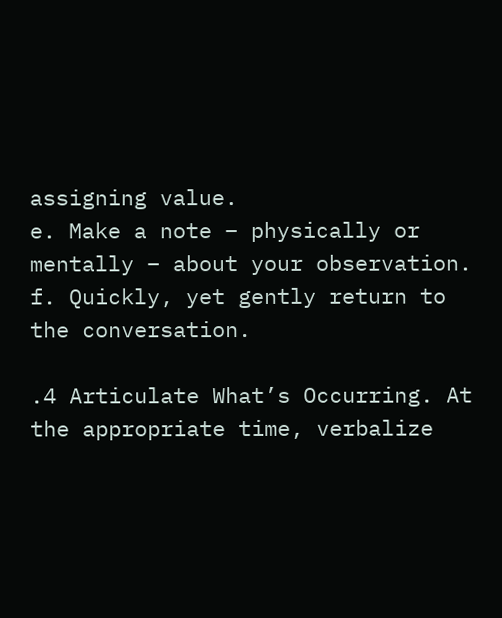assigning value.
e. Make a note – physically or mentally – about your observation.
f. Quickly, yet gently return to the conversation.

.4 Articulate What’s Occurring. At the appropriate time, verbalize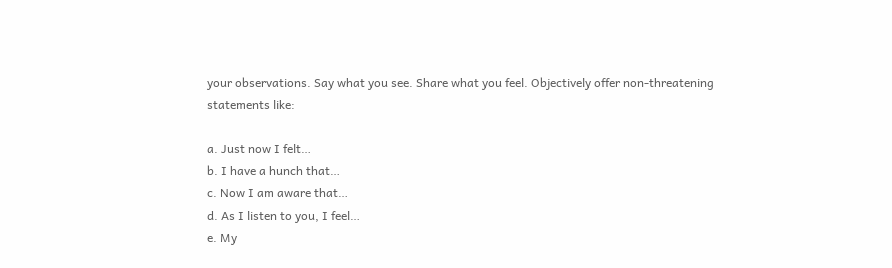your observations. Say what you see. Share what you feel. Objectively offer non-threatening statements like:

a. Just now I felt…
b. I have a hunch that…
c. Now I am aware that…
d. As I listen to you, I feel…
e. My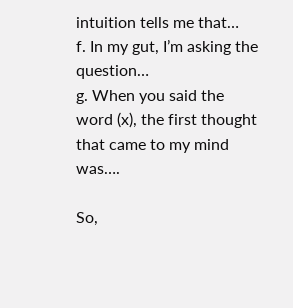intuition tells me that…
f. In my gut, I’m asking the question…
g. When you said the word (x), the first thought that came to my mind was….

So,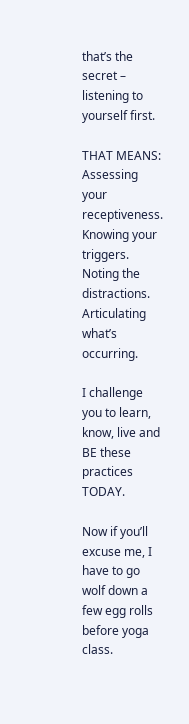that’s the secret – listening to yourself first.

THAT MEANS: Assessing your receptiveness. Knowing your triggers. Noting the distractions. Articulating what’s occurring.

I challenge you to learn, know, live and BE these practices TODAY.

Now if you’ll excuse me, I have to go wolf down a few egg rolls before yoga class.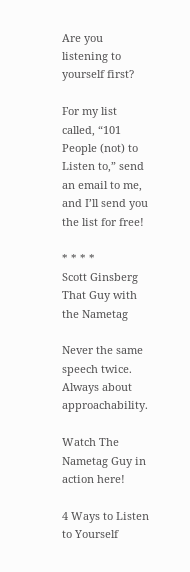Are you listening to yourself first?

For my list called, “101 People (not) to Listen to,” send an email to me, and I’ll send you the list for free!

* * * *
Scott Ginsberg
That Guy with the Nametag

Never the same speech twice.
Always about approachability.

Watch The Nametag Guy in action here!

4 Ways to Listen to Yourself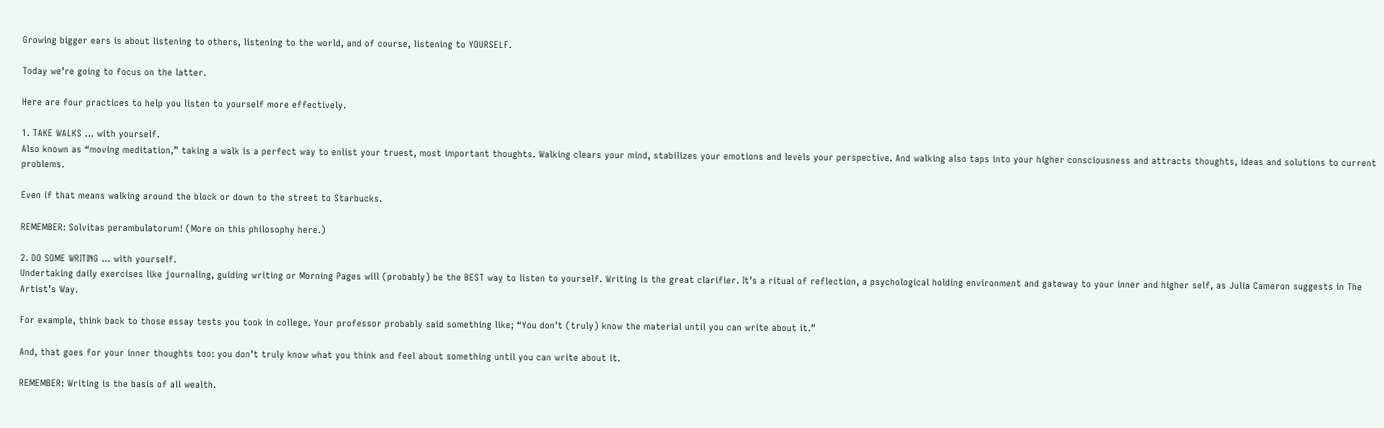Growing bigger ears is about listening to others, listening to the world, and of course, listening to YOURSELF.

Today we’re going to focus on the latter.

Here are four practices to help you listen to yourself more effectively.

1. TAKE WALKS … with yourself.
Also known as “moving meditation,” taking a walk is a perfect way to enlist your truest, most important thoughts. Walking clears your mind, stabilizes your emotions and levels your perspective. And walking also taps into your higher consciousness and attracts thoughts, ideas and solutions to current problems.

Even if that means walking around the block or down to the street to Starbucks.

REMEMBER: Solvitas perambulatorum! (More on this philosophy here.)

2. DO SOME WRITING … with yourself.
Undertaking daily exercises like journaling, guiding writing or Morning Pages will (probably) be the BEST way to listen to yourself. Writing is the great clarifier. It’s a ritual of reflection, a psychological holding environment and gateway to your inner and higher self, as Julia Cameron suggests in The Artist’s Way.

For example, think back to those essay tests you took in college. Your professor probably said something like; “You don’t (truly) know the material until you can write about it.”

And, that goes for your inner thoughts too: you don’t truly know what you think and feel about something until you can write about it.

REMEMBER: Writing is the basis of all wealth.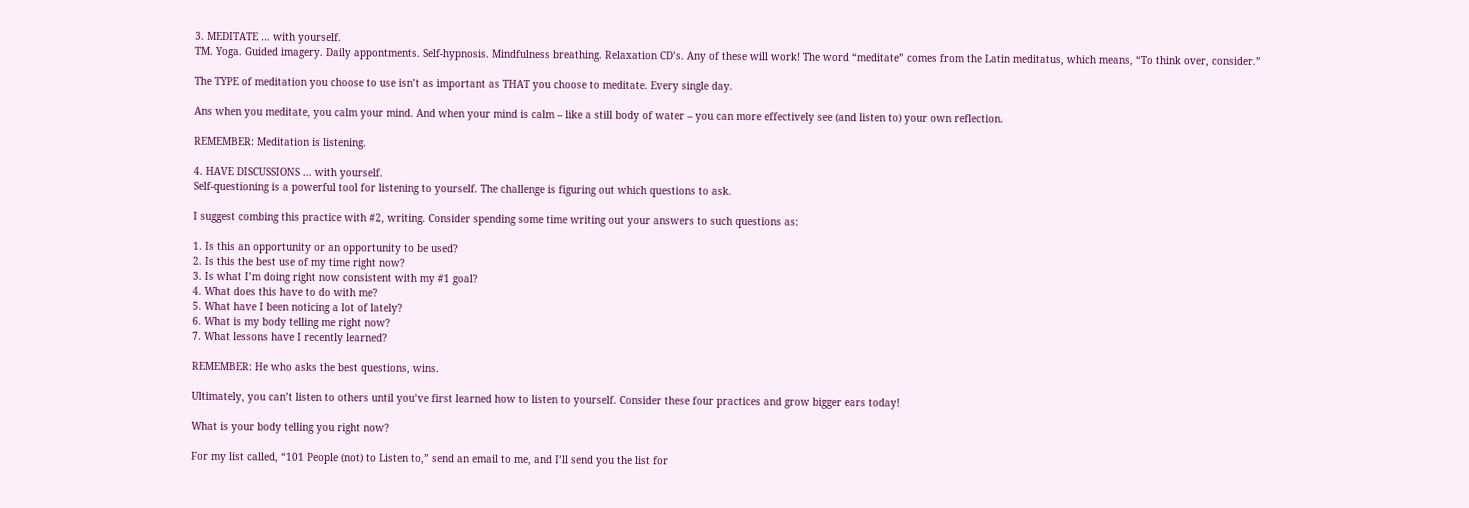3. MEDITATE … with yourself.
TM. Yoga. Guided imagery. Daily appontments. Self-hypnosis. Mindfulness breathing. Relaxation CD’s. Any of these will work! The word “meditate” comes from the Latin meditatus, which means, “To think over, consider.”

The TYPE of meditation you choose to use isn’t as important as THAT you choose to meditate. Every single day.

Ans when you meditate, you calm your mind. And when your mind is calm – like a still body of water – you can more effectively see (and listen to) your own reflection.

REMEMBER: Meditation is listening.

4. HAVE DISCUSSIONS … with yourself.
Self-questioning is a powerful tool for listening to yourself. The challenge is figuring out which questions to ask.

I suggest combing this practice with #2, writing. Consider spending some time writing out your answers to such questions as:

1. Is this an opportunity or an opportunity to be used?
2. Is this the best use of my time right now?
3. Is what I’m doing right now consistent with my #1 goal?
4. What does this have to do with me?
5. What have I been noticing a lot of lately?
6. What is my body telling me right now?
7. What lessons have I recently learned?

REMEMBER: He who asks the best questions, wins.

Ultimately, you can’t listen to others until you’ve first learned how to listen to yourself. Consider these four practices and grow bigger ears today!

What is your body telling you right now?

For my list called, “101 People (not) to Listen to,” send an email to me, and I’ll send you the list for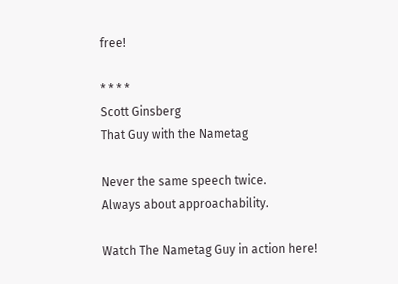free!

* * * *
Scott Ginsberg
That Guy with the Nametag

Never the same speech twice.
Always about approachability.

Watch The Nametag Guy in action here!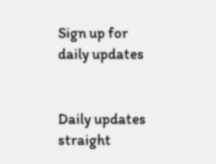Sign up for daily updates


Daily updates straight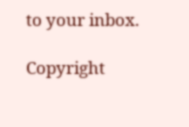to your inbox.

Copyright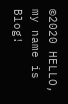©2020 HELLO, my name is Blog!